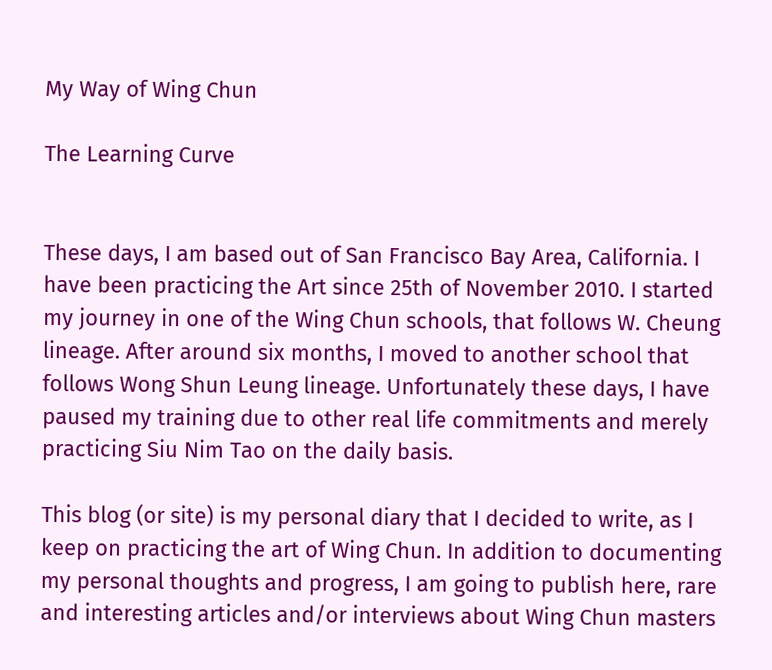My Way of Wing Chun

The Learning Curve


These days, I am based out of San Francisco Bay Area, California. I have been practicing the Art since 25th of November 2010. I started my journey in one of the Wing Chun schools, that follows W. Cheung lineage. After around six months, I moved to another school that follows Wong Shun Leung lineage. Unfortunately these days, I have paused my training due to other real life commitments and merely practicing Siu Nim Tao on the daily basis.

This blog (or site) is my personal diary that I decided to write, as I keep on practicing the art of Wing Chun. In addition to documenting my personal thoughts and progress, I am going to publish here, rare and interesting articles and/or interviews about Wing Chun masters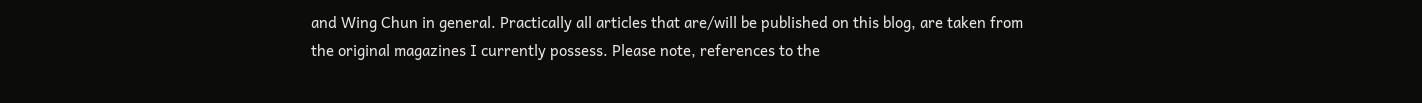and Wing Chun in general. Practically all articles that are/will be published on this blog, are taken from the original magazines I currently possess. Please note, references to the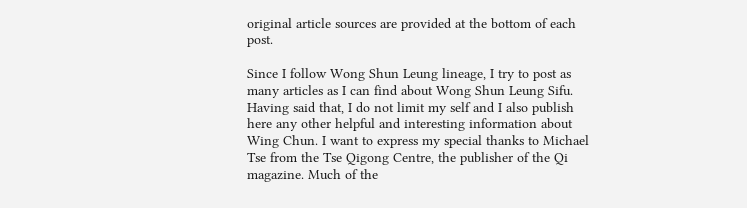original article sources are provided at the bottom of each post.

Since I follow Wong Shun Leung lineage, I try to post as many articles as I can find about Wong Shun Leung Sifu. Having said that, I do not limit my self and I also publish here any other helpful and interesting information about Wing Chun. I want to express my special thanks to Michael Tse from the Tse Qigong Centre, the publisher of the Qi magazine. Much of the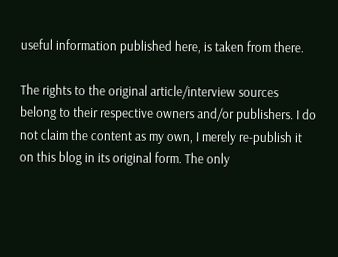useful information published here, is taken from there.

The rights to the original article/interview sources belong to their respective owners and/or publishers. I do not claim the content as my own, I merely re-publish it on this blog in its original form. The only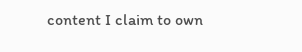content I claim to own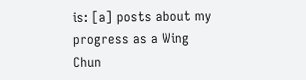is: [a] posts about my progress as a Wing Chun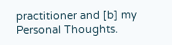practitioner and [b] my Personal Thoughts.